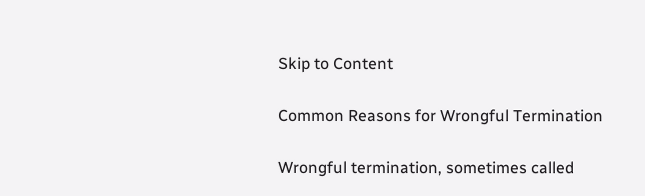Skip to Content

Common Reasons for Wrongful Termination

Wrongful termination, sometimes called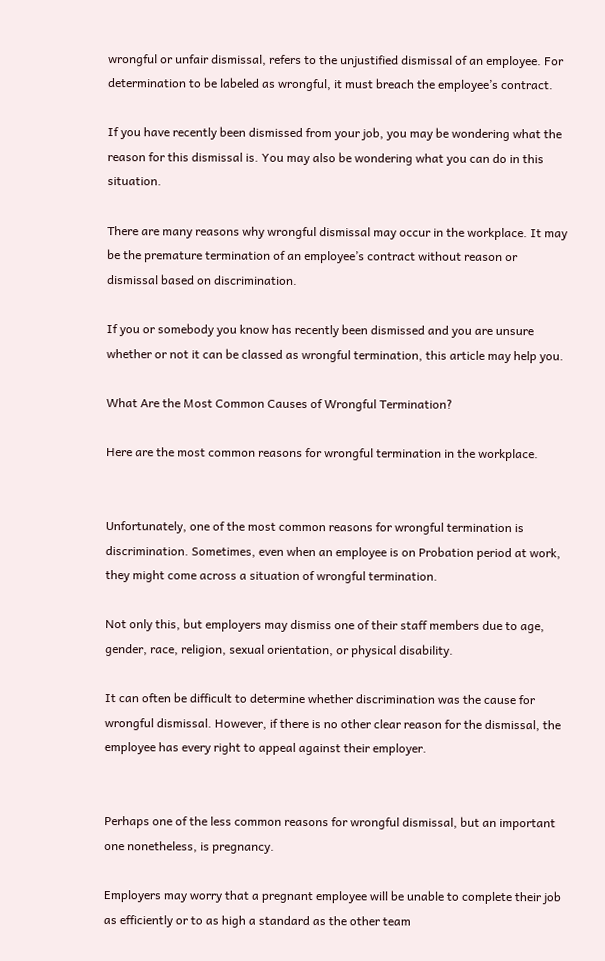wrongful or unfair dismissal, refers to the unjustified dismissal of an employee. For determination to be labeled as wrongful, it must breach the employee’s contract.

If you have recently been dismissed from your job, you may be wondering what the reason for this dismissal is. You may also be wondering what you can do in this situation.

There are many reasons why wrongful dismissal may occur in the workplace. It may be the premature termination of an employee’s contract without reason or dismissal based on discrimination.

If you or somebody you know has recently been dismissed and you are unsure whether or not it can be classed as wrongful termination, this article may help you.

What Are the Most Common Causes of Wrongful Termination?

Here are the most common reasons for wrongful termination in the workplace.


Unfortunately, one of the most common reasons for wrongful termination is discrimination. Sometimes, even when an employee is on Probation period at work, they might come across a situation of wrongful termination.

Not only this, but employers may dismiss one of their staff members due to age, gender, race, religion, sexual orientation, or physical disability.

It can often be difficult to determine whether discrimination was the cause for wrongful dismissal. However, if there is no other clear reason for the dismissal, the employee has every right to appeal against their employer.


Perhaps one of the less common reasons for wrongful dismissal, but an important one nonetheless, is pregnancy.

Employers may worry that a pregnant employee will be unable to complete their job as efficiently or to as high a standard as the other team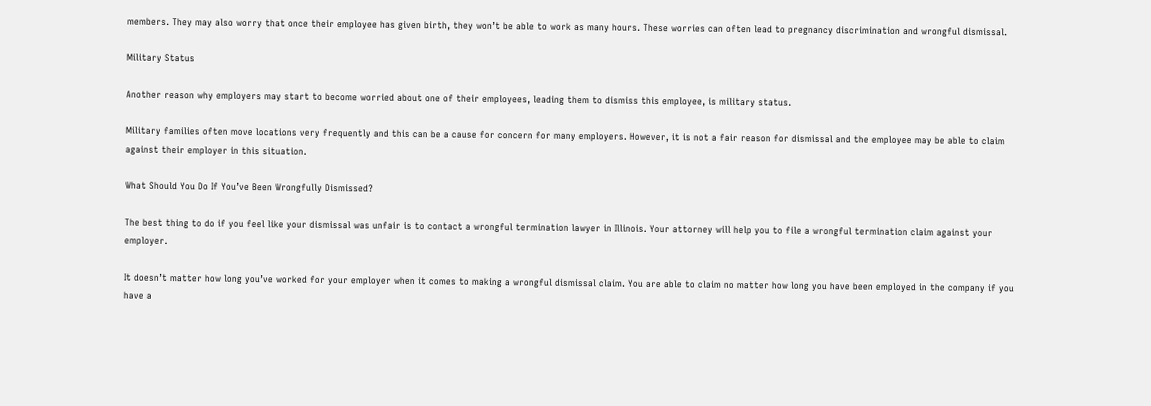members. They may also worry that once their employee has given birth, they won’t be able to work as many hours. These worries can often lead to pregnancy discrimination and wrongful dismissal.

Military Status

Another reason why employers may start to become worried about one of their employees, leading them to dismiss this employee, is military status.

Military families often move locations very frequently and this can be a cause for concern for many employers. However, it is not a fair reason for dismissal and the employee may be able to claim against their employer in this situation.

What Should You Do If You’ve Been Wrongfully Dismissed?

The best thing to do if you feel like your dismissal was unfair is to contact a wrongful termination lawyer in Illinois. Your attorney will help you to file a wrongful termination claim against your employer.

It doesn’t matter how long you’ve worked for your employer when it comes to making a wrongful dismissal claim. You are able to claim no matter how long you have been employed in the company if you have a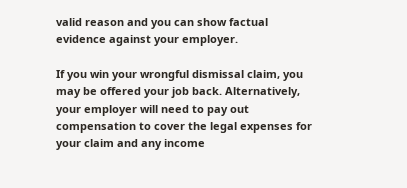valid reason and you can show factual evidence against your employer.

If you win your wrongful dismissal claim, you may be offered your job back. Alternatively, your employer will need to pay out compensation to cover the legal expenses for your claim and any income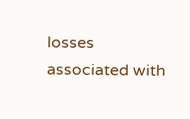losses associated with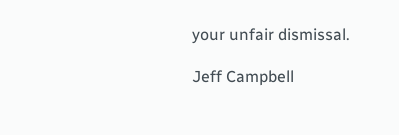your unfair dismissal.

Jeff Campbell